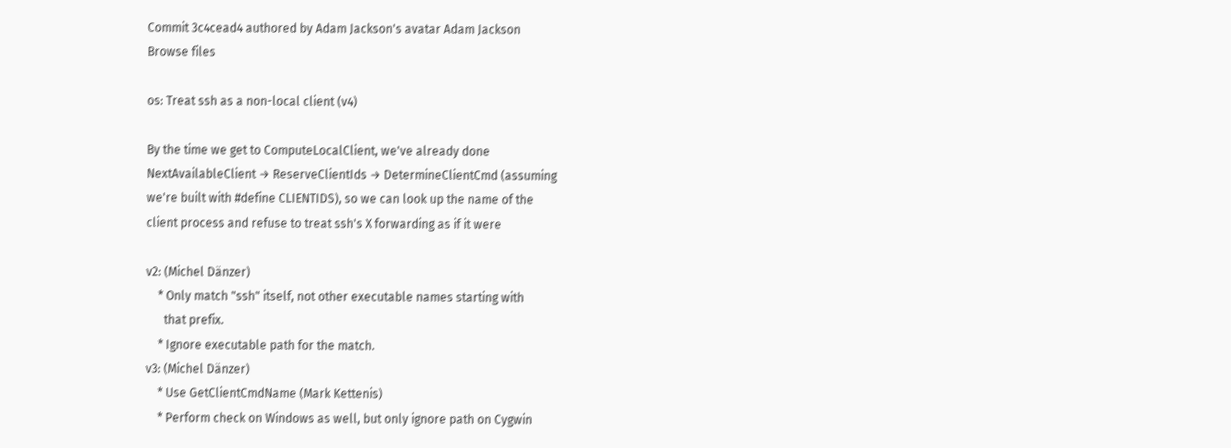Commit 3c4cead4 authored by Adam Jackson's avatar Adam Jackson
Browse files

os: Treat ssh as a non-local client (v4)

By the time we get to ComputeLocalClient, we've already done
NextAvailableClient → ReserveClientIds → DetermineClientCmd (assuming
we're built with #define CLIENTIDS), so we can look up the name of the
client process and refuse to treat ssh's X forwarding as if it were

v2: (Michel Dänzer)
    * Only match "ssh" itself, not other executable names starting with
      that prefix.
    * Ignore executable path for the match.
v3: (Michel Dänzer)
    * Use GetClientCmdName (Mark Kettenis)
    * Perform check on Windows as well, but only ignore path on Cygwin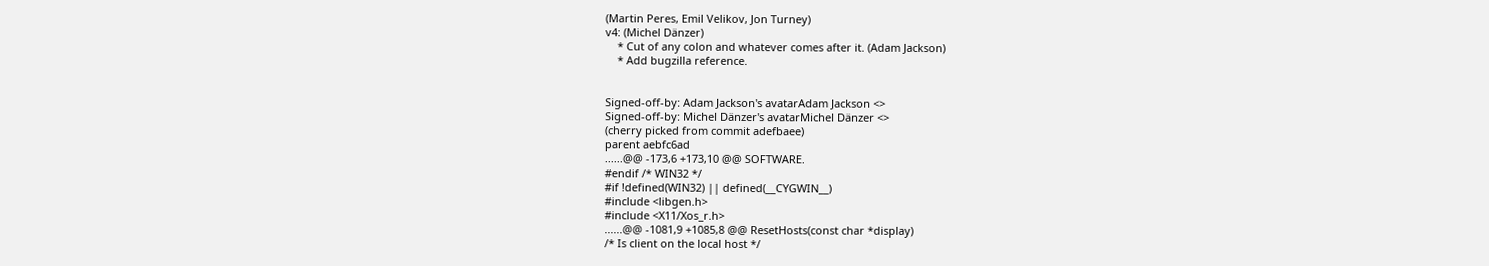(Martin Peres, Emil Velikov, Jon Turney)
v4: (Michel Dänzer)
    * Cut of any colon and whatever comes after it. (Adam Jackson)
    * Add bugzilla reference.


Signed-off-by: Adam Jackson's avatarAdam Jackson <>
Signed-off-by: Michel Dänzer's avatarMichel Dänzer <>
(cherry picked from commit adefbaee)
parent aebfc6ad
......@@ -173,6 +173,10 @@ SOFTWARE.
#endif /* WIN32 */
#if !defined(WIN32) || defined(__CYGWIN__)
#include <libgen.h>
#include <X11/Xos_r.h>
......@@ -1081,9 +1085,8 @@ ResetHosts(const char *display)
/* Is client on the local host */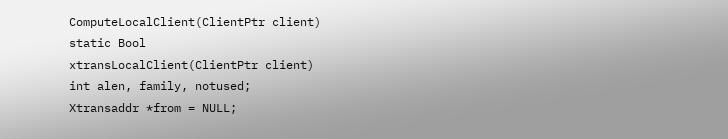ComputeLocalClient(ClientPtr client)
static Bool
xtransLocalClient(ClientPtr client)
int alen, family, notused;
Xtransaddr *from = NULL;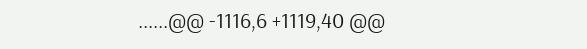......@@ -1116,6 +1119,40 @@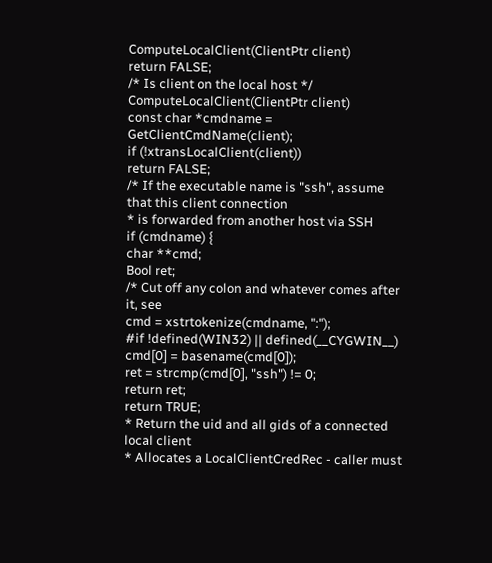ComputeLocalClient(ClientPtr client)
return FALSE;
/* Is client on the local host */
ComputeLocalClient(ClientPtr client)
const char *cmdname = GetClientCmdName(client);
if (!xtransLocalClient(client))
return FALSE;
/* If the executable name is "ssh", assume that this client connection
* is forwarded from another host via SSH
if (cmdname) {
char **cmd;
Bool ret;
/* Cut off any colon and whatever comes after it, see
cmd = xstrtokenize(cmdname, ":");
#if !defined(WIN32) || defined(__CYGWIN__)
cmd[0] = basename(cmd[0]);
ret = strcmp(cmd[0], "ssh") != 0;
return ret;
return TRUE;
* Return the uid and all gids of a connected local client
* Allocates a LocalClientCredRec - caller must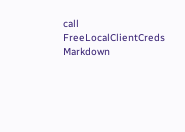call FreeLocalClientCreds
Markdown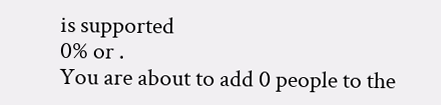is supported
0% or .
You are about to add 0 people to the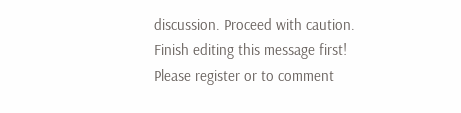discussion. Proceed with caution.
Finish editing this message first!
Please register or to comment